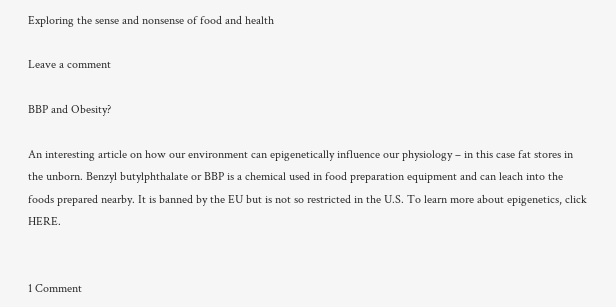Exploring the sense and nonsense of food and health

Leave a comment

BBP and Obesity?

An interesting article on how our environment can epigenetically influence our physiology – in this case fat stores in the unborn. Benzyl butylphthalate or BBP is a chemical used in food preparation equipment and can leach into the foods prepared nearby. It is banned by the EU but is not so restricted in the U.S. To learn more about epigenetics, click HERE.


1 Comment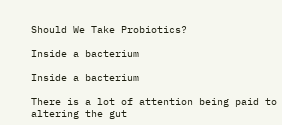Should We Take Probiotics?

Inside a bacterium

Inside a bacterium

There is a lot of attention being paid to altering the gut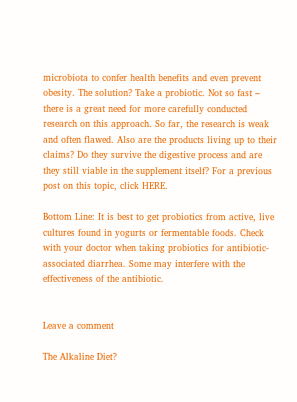microbiota to confer health benefits and even prevent obesity. The solution? Take a probiotic. Not so fast – there is a great need for more carefully conducted research on this approach. So far, the research is weak and often flawed. Also are the products living up to their claims? Do they survive the digestive process and are they still viable in the supplement itself? For a previous post on this topic, click HERE.

Bottom Line: It is best to get probiotics from active, live cultures found in yogurts or fermentable foods. Check with your doctor when taking probiotics for antibiotic-associated diarrhea. Some may interfere with the effectiveness of the antibiotic.


Leave a comment

The Alkaline Diet?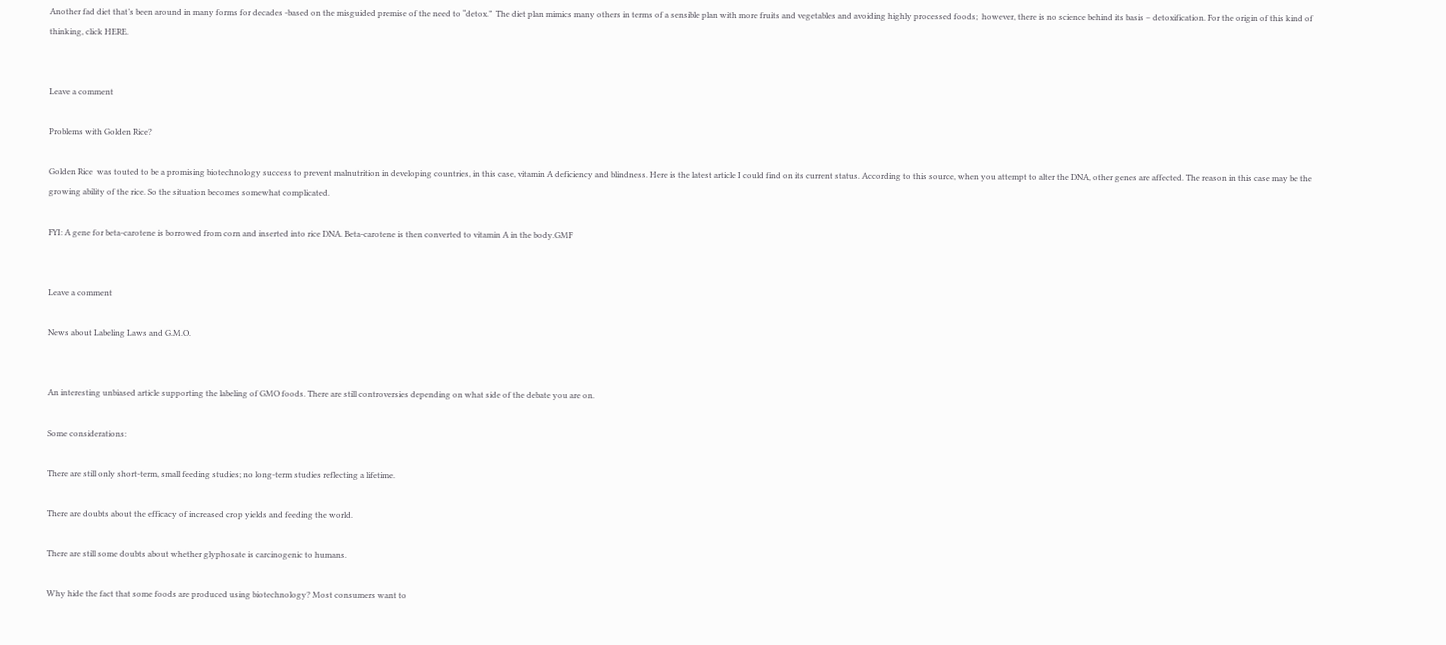Another fad diet that’s been around in many forms for decades -based on the misguided premise of the need to “detox.”  The diet plan mimics many others in terms of a sensible plan with more fruits and vegetables and avoiding highly processed foods;  however, there is no science behind its basis – detoxification. For the origin of this kind of thinking, click HERE.


Leave a comment

Problems with Golden Rice?

Golden Rice  was touted to be a promising biotechnology success to prevent malnutrition in developing countries, in this case, vitamin A deficiency and blindness. Here is the latest article I could find on its current status. According to this source, when you attempt to alter the DNA, other genes are affected. The reason in this case may be the growing ability of the rice. So the situation becomes somewhat complicated.

FYI: A gene for beta-carotene is borrowed from corn and inserted into rice DNA. Beta-carotene is then converted to vitamin A in the body.GMF


Leave a comment

News about Labeling Laws and G.M.O.


An interesting unbiased article supporting the labeling of GMO foods. There are still controversies depending on what side of the debate you are on.

Some considerations:

There are still only short-term, small feeding studies; no long-term studies reflecting a lifetime.

There are doubts about the efficacy of increased crop yields and feeding the world.

There are still some doubts about whether glyphosate is carcinogenic to humans.

Why hide the fact that some foods are produced using biotechnology? Most consumers want to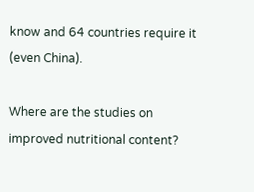know and 64 countries require it (even China).

Where are the studies on improved nutritional content?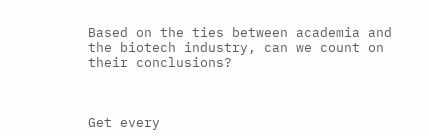Based on the ties between academia and the biotech industry, can we count on their conclusions?



Get every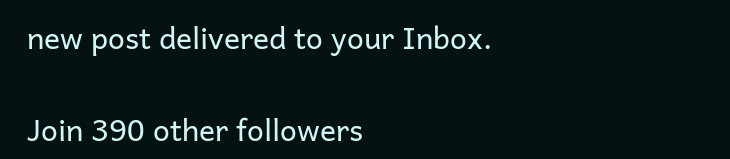new post delivered to your Inbox.

Join 390 other followers